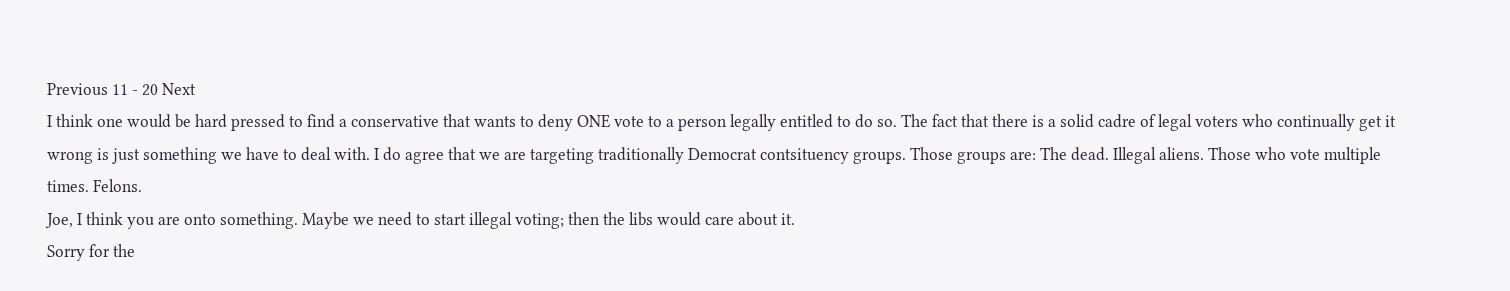Previous 11 - 20 Next
I think one would be hard pressed to find a conservative that wants to deny ONE vote to a person legally entitled to do so. The fact that there is a solid cadre of legal voters who continually get it wrong is just something we have to deal with. I do agree that we are targeting traditionally Democrat contsituency groups. Those groups are: The dead. Illegal aliens. Those who vote multiple times. Felons.
Joe, I think you are onto something. Maybe we need to start illegal voting; then the libs would care about it.
Sorry for the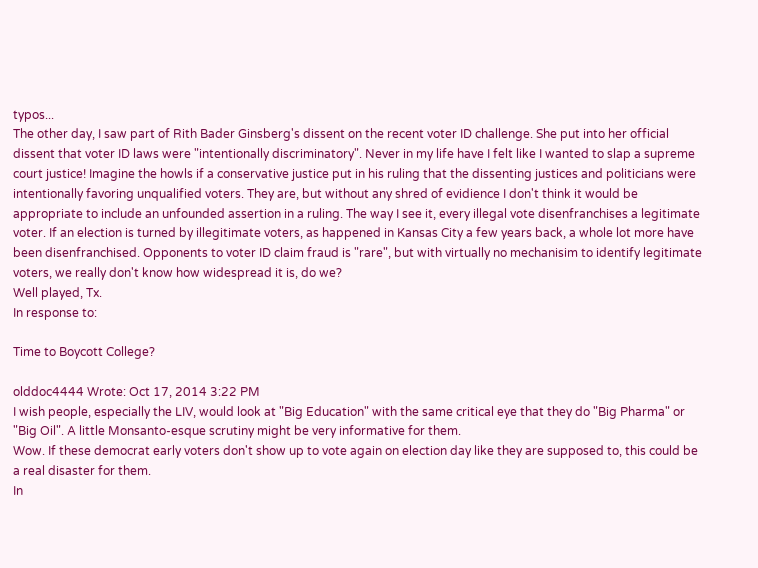typos...
The other day, I saw part of Rith Bader Ginsberg's dissent on the recent voter ID challenge. She put into her official dissent that voter ID laws were "intentionally discriminatory". Never in my life have I felt like I wanted to slap a supreme court justice! Imagine the howls if a conservative justice put in his ruling that the dissenting justices and politicians were intentionally favoring unqualified voters. They are, but without any shred of evidience I don't think it would be appropriate to include an unfounded assertion in a ruling. The way I see it, every illegal vote disenfranchises a legitimate voter. If an election is turned by illegitimate voters, as happened in Kansas City a few years back, a whole lot more have been disenfranchised. Opponents to voter ID claim fraud is "rare", but with virtually no mechanisim to identify legitimate voters, we really don't know how widespread it is, do we?
Well played, Tx.
In response to:

Time to Boycott College?

olddoc4444 Wrote: Oct 17, 2014 3:22 PM
I wish people, especially the LIV, would look at "Big Education" with the same critical eye that they do "Big Pharma" or "Big Oil". A little Monsanto-esque scrutiny might be very informative for them.
Wow. If these democrat early voters don't show up to vote again on election day like they are supposed to, this could be a real disaster for them.
In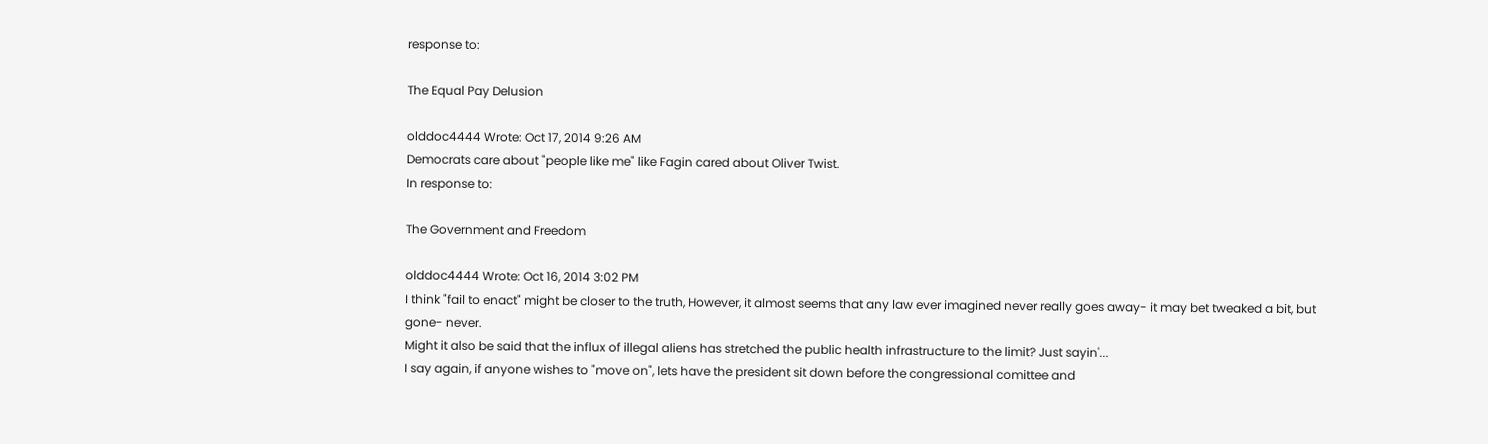response to:

The Equal Pay Delusion

olddoc4444 Wrote: Oct 17, 2014 9:26 AM
Democrats care about "people like me" like Fagin cared about Oliver Twist.
In response to:

The Government and Freedom

olddoc4444 Wrote: Oct 16, 2014 3:02 PM
I think "fail to enact" might be closer to the truth, However, it almost seems that any law ever imagined never really goes away- it may bet tweaked a bit, but gone- never.
Might it also be said that the influx of illegal aliens has stretched the public health infrastructure to the limit? Just sayin'...
I say again, if anyone wishes to "move on", lets have the president sit down before the congressional comittee and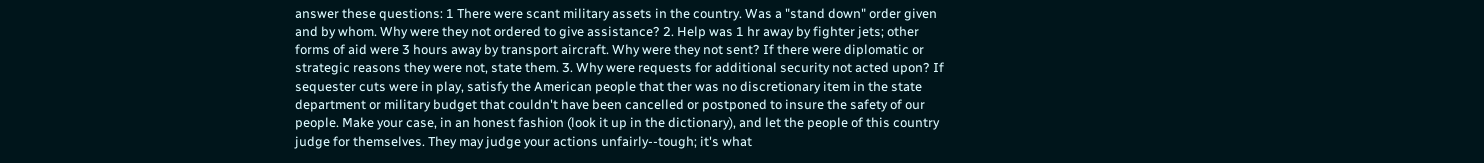answer these questions: 1 There were scant military assets in the country. Was a "stand down" order given and by whom. Why were they not ordered to give assistance? 2. Help was 1 hr away by fighter jets; other forms of aid were 3 hours away by transport aircraft. Why were they not sent? If there were diplomatic or strategic reasons they were not, state them. 3. Why were requests for additional security not acted upon? If sequester cuts were in play, satisfy the American people that ther was no discretionary item in the state department or military budget that couldn't have been cancelled or postponed to insure the safety of our people. Make your case, in an honest fashion (look it up in the dictionary), and let the people of this country judge for themselves. They may judge your actions unfairly--tough; it's what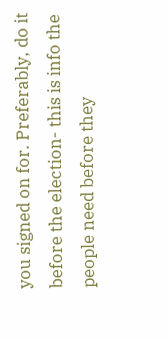you signed on for. Preferably, do it before the election- this is info the people need before they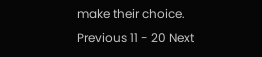make their choice.
Previous 11 - 20 Next